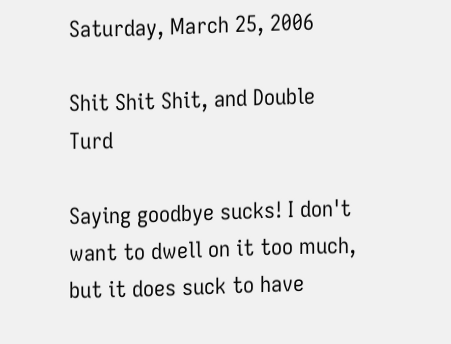Saturday, March 25, 2006

Shit Shit Shit, and Double Turd

Saying goodbye sucks! I don't want to dwell on it too much, but it does suck to have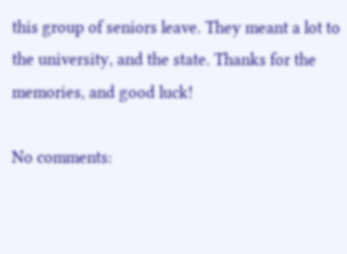this group of seniors leave. They meant a lot to the university, and the state. Thanks for the memories, and good luck!

No comments: